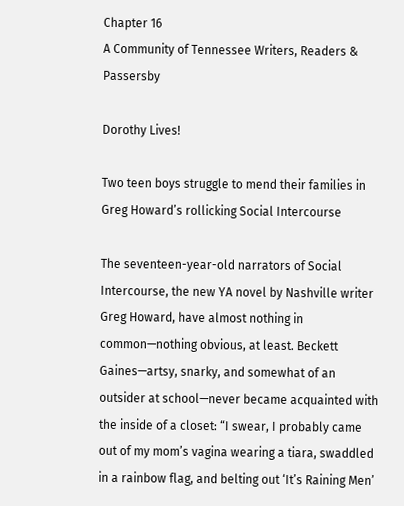Chapter 16
A Community of Tennessee Writers, Readers & Passersby

Dorothy Lives!

Two teen boys struggle to mend their families in Greg Howard’s rollicking Social Intercourse

The seventeen-year-old narrators of Social Intercourse, the new YA novel by Nashville writer Greg Howard, have almost nothing in common—nothing obvious, at least. Beckett Gaines—artsy, snarky, and somewhat of an outsider at school—never became acquainted with the inside of a closet: “I swear, I probably came out of my mom’s vagina wearing a tiara, swaddled in a rainbow flag, and belting out ‘It’s Raining Men’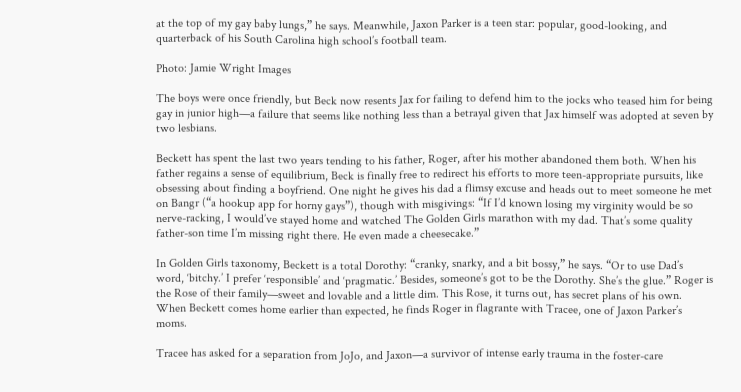at the top of my gay baby lungs,” he says. Meanwhile, Jaxon Parker is a teen star: popular, good-looking, and quarterback of his South Carolina high school’s football team.

Photo: Jamie Wright Images

The boys were once friendly, but Beck now resents Jax for failing to defend him to the jocks who teased him for being gay in junior high—a failure that seems like nothing less than a betrayal given that Jax himself was adopted at seven by two lesbians.

Beckett has spent the last two years tending to his father, Roger, after his mother abandoned them both. When his father regains a sense of equilibrium, Beck is finally free to redirect his efforts to more teen-appropriate pursuits, like obsessing about finding a boyfriend. One night he gives his dad a flimsy excuse and heads out to meet someone he met on Bangr (“a hookup app for horny gays”), though with misgivings: “If I’d known losing my virginity would be so nerve-racking, I would’ve stayed home and watched The Golden Girls marathon with my dad. That’s some quality father-son time I’m missing right there. He even made a cheesecake.”

In Golden Girls taxonomy, Beckett is a total Dorothy: “cranky, snarky, and a bit bossy,” he says. “Or to use Dad’s word, ‘bitchy.’ I prefer ‘responsible’ and ‘pragmatic.’ Besides, someone’s got to be the Dorothy. She’s the glue.” Roger is the Rose of their family—sweet and lovable and a little dim. This Rose, it turns out, has secret plans of his own. When Beckett comes home earlier than expected, he finds Roger in flagrante with Tracee, one of Jaxon Parker’s moms.

Tracee has asked for a separation from JoJo, and Jaxon—a survivor of intense early trauma in the foster-care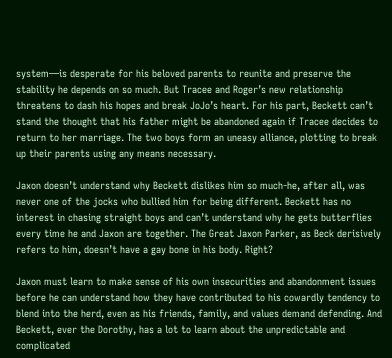system—is desperate for his beloved parents to reunite and preserve the stability he depends on so much. But Tracee and Roger’s new relationship threatens to dash his hopes and break JoJo’s heart. For his part, Beckett can’t stand the thought that his father might be abandoned again if Tracee decides to return to her marriage. The two boys form an uneasy alliance, plotting to break up their parents using any means necessary.

Jaxon doesn’t understand why Beckett dislikes him so much-he, after all, was never one of the jocks who bullied him for being different. Beckett has no interest in chasing straight boys and can’t understand why he gets butterflies every time he and Jaxon are together. The Great Jaxon Parker, as Beck derisively refers to him, doesn’t have a gay bone in his body. Right?

Jaxon must learn to make sense of his own insecurities and abandonment issues before he can understand how they have contributed to his cowardly tendency to blend into the herd, even as his friends, family, and values demand defending. And Beckett, ever the Dorothy, has a lot to learn about the unpredictable and complicated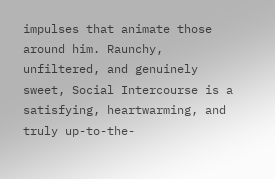impulses that animate those around him. Raunchy, unfiltered, and genuinely sweet, Social Intercourse is a satisfying, heartwarming, and truly up-to-the-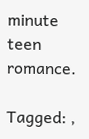minute teen romance.

Tagged: ,